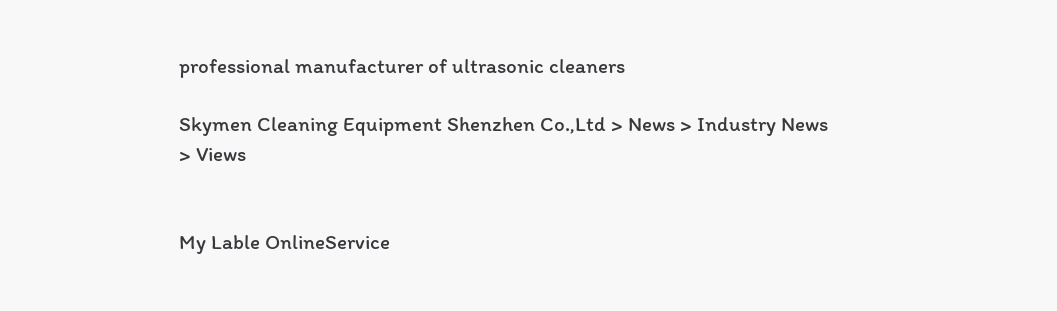professional manufacturer of ultrasonic cleaners

Skymen Cleaning Equipment Shenzhen Co.,Ltd > News > Industry News > Views


My Lable OnlineService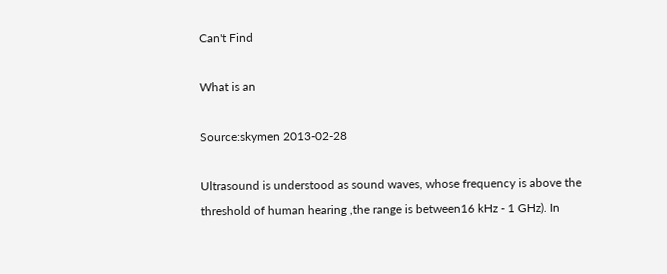Can't Find

What is an

Source:skymen 2013-02-28

Ultrasound is understood as sound waves, whose frequency is above the threshold of human hearing ,the range is between16 kHz - 1 GHz). In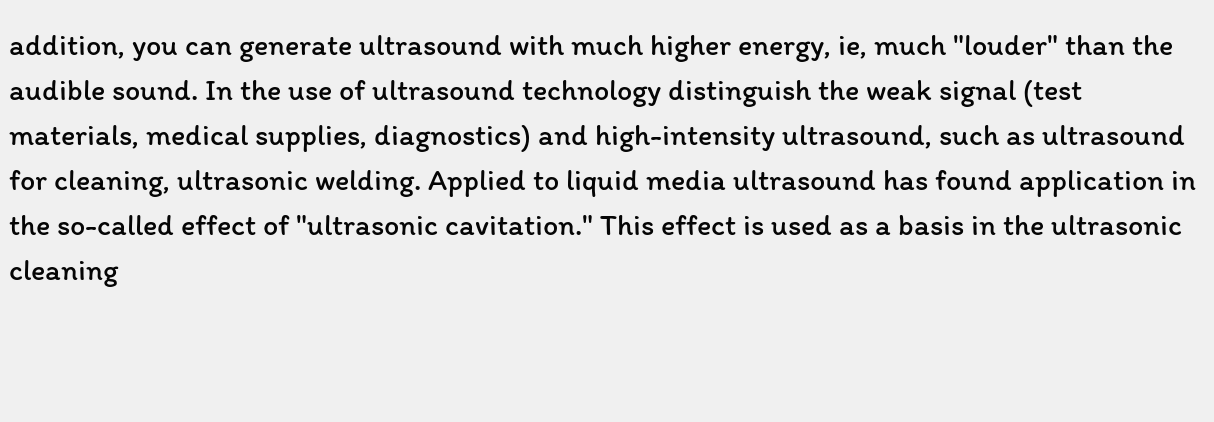addition, you can generate ultrasound with much higher energy, ie, much "louder" than the audible sound. In the use of ultrasound technology distinguish the weak signal (test materials, medical supplies, diagnostics) and high-intensity ultrasound, such as ultrasound for cleaning, ultrasonic welding. Applied to liquid media ultrasound has found application in the so-called effect of "ultrasonic cavitation." This effect is used as a basis in the ultrasonic cleaning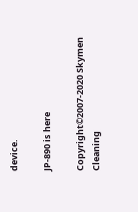device.

JP-890 is here

Copyright©2007-2020 Skymen Cleaning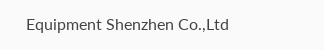Equipment Shenzhen Co.,Ltd